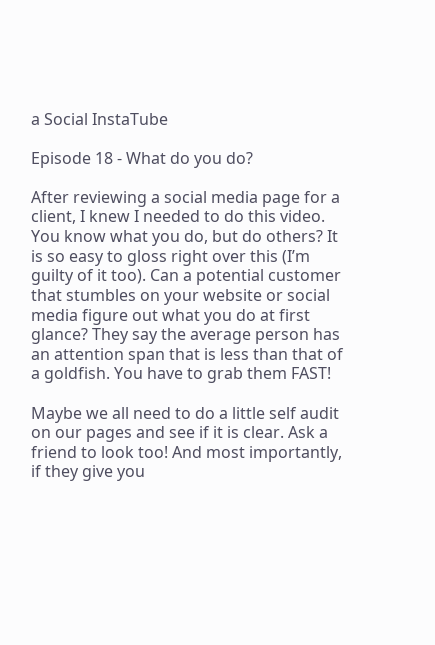a Social InstaTube

Episode 18 - What do you do?

After reviewing a social media page for a client, I knew I needed to do this video. You know what you do, but do others? It is so easy to gloss right over this (I’m guilty of it too). Can a potential customer that stumbles on your website or social media figure out what you do at first glance? They say the average person has an attention span that is less than that of a goldfish. You have to grab them FAST!

Maybe we all need to do a little self audit on our pages and see if it is clear. Ask a friend to look too! And most importantly, if they give you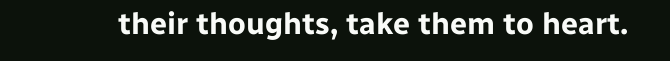their thoughts, take them to heart.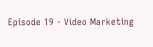Episode 19 - Video Marketing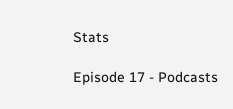Stats

Episode 17 - Podcasts